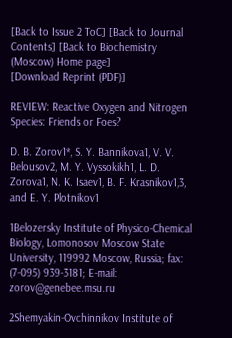[Back to Issue 2 ToC] [Back to Journal Contents] [Back to Biochemistry (Moscow) Home page]
[Download Reprint (PDF)]

REVIEW: Reactive Oxygen and Nitrogen Species: Friends or Foes?

D. B. Zorov1*, S. Y. Bannikova1, V. V. Belousov2, M. Y. Vyssokikh1, L. D. Zorova1, N. K. Isaev1, B. F. Krasnikov1,3, and E. Y. Plotnikov1

1Belozersky Institute of Physico-Chemical Biology, Lomonosov Moscow State University, 119992 Moscow, Russia; fax: (7-095) 939-3181; E-mail: zorov@genebee.msu.ru

2Shemyakin-Ovchinnikov Institute of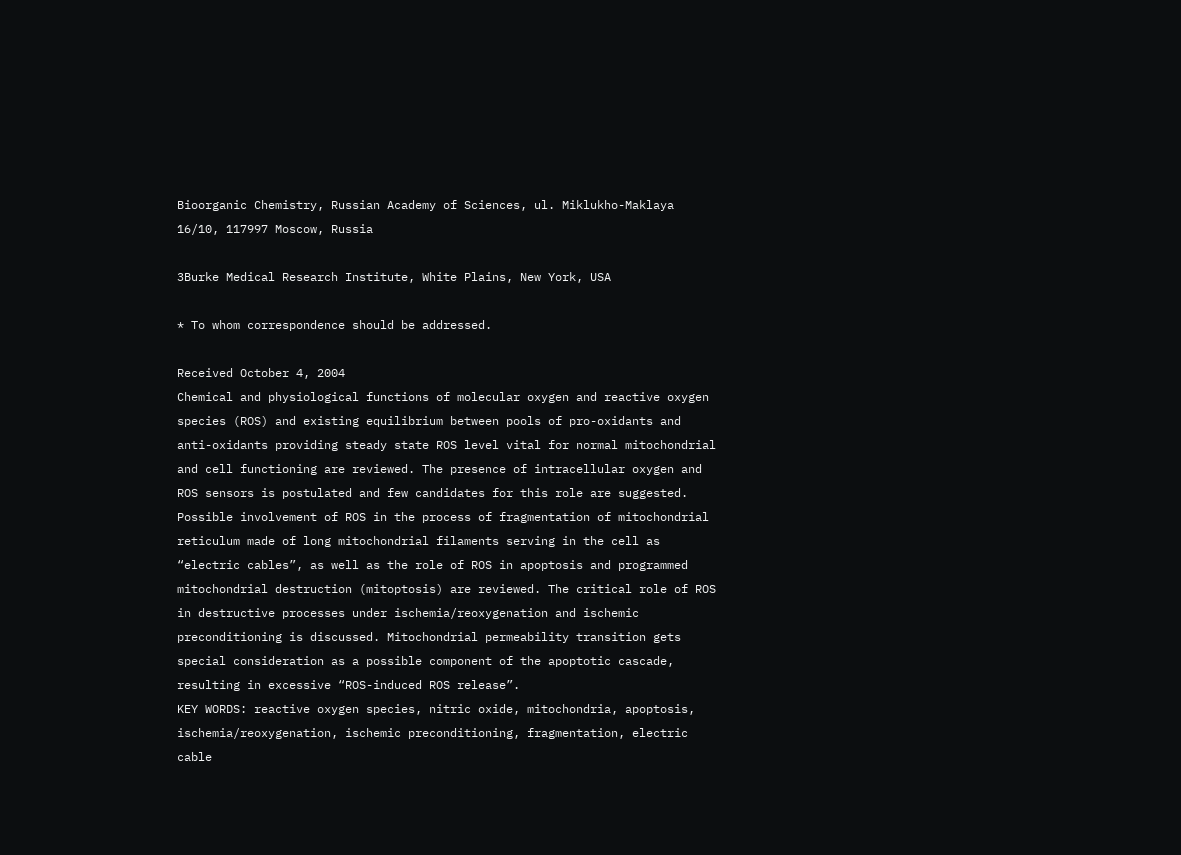Bioorganic Chemistry, Russian Academy of Sciences, ul. Miklukho-Maklaya 16/10, 117997 Moscow, Russia

3Burke Medical Research Institute, White Plains, New York, USA

* To whom correspondence should be addressed.

Received October 4, 2004
Chemical and physiological functions of molecular oxygen and reactive oxygen species (ROS) and existing equilibrium between pools of pro-oxidants and anti-oxidants providing steady state ROS level vital for normal mitochondrial and cell functioning are reviewed. The presence of intracellular oxygen and ROS sensors is postulated and few candidates for this role are suggested. Possible involvement of ROS in the process of fragmentation of mitochondrial reticulum made of long mitochondrial filaments serving in the cell as “electric cables”, as well as the role of ROS in apoptosis and programmed mitochondrial destruction (mitoptosis) are reviewed. The critical role of ROS in destructive processes under ischemia/reoxygenation and ischemic preconditioning is discussed. Mitochondrial permeability transition gets special consideration as a possible component of the apoptotic cascade, resulting in excessive “ROS-induced ROS release”.
KEY WORDS: reactive oxygen species, nitric oxide, mitochondria, apoptosis, ischemia/reoxygenation, ischemic preconditioning, fragmentation, electric cable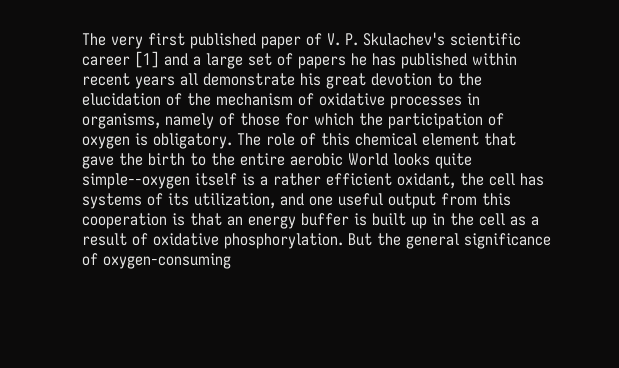The very first published paper of V. P. Skulachev's scientific career [1] and a large set of papers he has published within recent years all demonstrate his great devotion to the elucidation of the mechanism of oxidative processes in organisms, namely of those for which the participation of oxygen is obligatory. The role of this chemical element that gave the birth to the entire aerobic World looks quite simple--oxygen itself is a rather efficient oxidant, the cell has systems of its utilization, and one useful output from this cooperation is that an energy buffer is built up in the cell as a result of oxidative phosphorylation. But the general significance of oxygen-consuming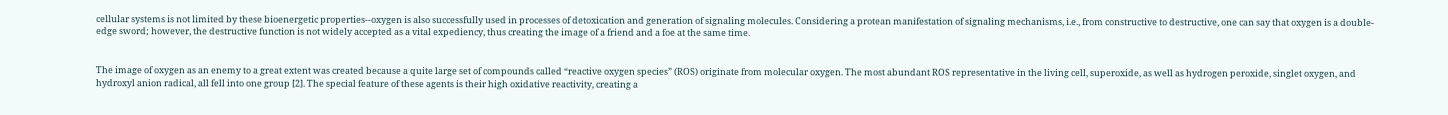cellular systems is not limited by these bioenergetic properties--oxygen is also successfully used in processes of detoxication and generation of signaling molecules. Considering a protean manifestation of signaling mechanisms, i.e., from constructive to destructive, one can say that oxygen is a double-edge sword; however, the destructive function is not widely accepted as a vital expediency, thus creating the image of a friend and a foe at the same time.


The image of oxygen as an enemy to a great extent was created because a quite large set of compounds called “reactive oxygen species” (ROS) originate from molecular oxygen. The most abundant ROS representative in the living cell, superoxide, as well as hydrogen peroxide, singlet oxygen, and hydroxyl anion radical, all fell into one group [2]. The special feature of these agents is their high oxidative reactivity, creating a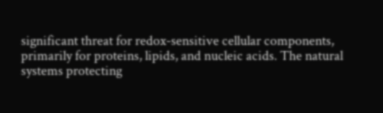significant threat for redox-sensitive cellular components, primarily for proteins, lipids, and nucleic acids. The natural systems protecting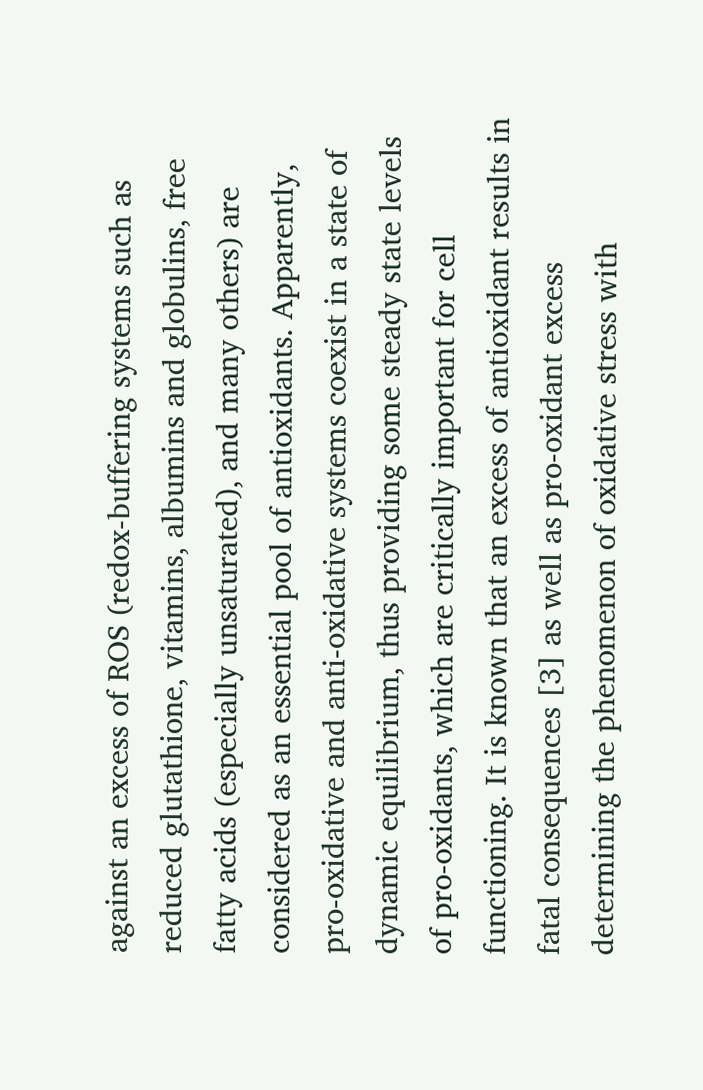against an excess of ROS (redox-buffering systems such as reduced glutathione, vitamins, albumins and globulins, free fatty acids (especially unsaturated), and many others) are considered as an essential pool of antioxidants. Apparently, pro-oxidative and anti-oxidative systems coexist in a state of dynamic equilibrium, thus providing some steady state levels of pro-oxidants, which are critically important for cell functioning. It is known that an excess of antioxidant results in fatal consequences [3] as well as pro-oxidant excess determining the phenomenon of oxidative stress with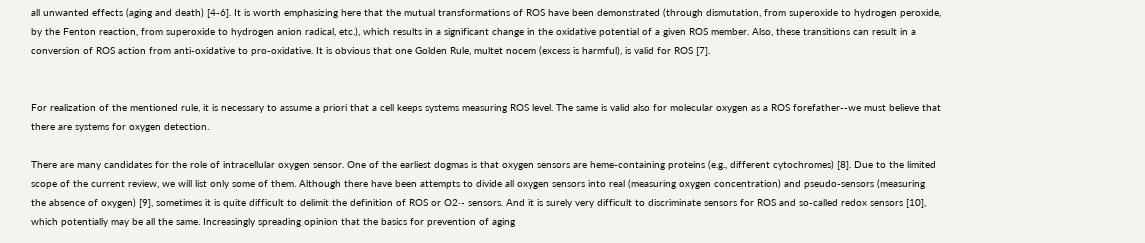all unwanted effects (aging and death) [4-6]. It is worth emphasizing here that the mutual transformations of ROS have been demonstrated (through dismutation, from superoxide to hydrogen peroxide, by the Fenton reaction, from superoxide to hydrogen anion radical, etc.), which results in a significant change in the oxidative potential of a given ROS member. Also, these transitions can result in a conversion of ROS action from anti-oxidative to pro-oxidative. It is obvious that one Golden Rule, multet nocem (excess is harmful), is valid for ROS [7].


For realization of the mentioned rule, it is necessary to assume a priori that a cell keeps systems measuring ROS level. The same is valid also for molecular oxygen as a ROS forefather--we must believe that there are systems for oxygen detection.

There are many candidates for the role of intracellular oxygen sensor. One of the earliest dogmas is that oxygen sensors are heme-containing proteins (e.g., different cytochromes) [8]. Due to the limited scope of the current review, we will list only some of them. Although there have been attempts to divide all oxygen sensors into real (measuring oxygen concentration) and pseudo-sensors (measuring the absence of oxygen) [9], sometimes it is quite difficult to delimit the definition of ROS or O2·- sensors. And it is surely very difficult to discriminate sensors for ROS and so-called redox sensors [10], which potentially may be all the same. Increasingly spreading opinion that the basics for prevention of aging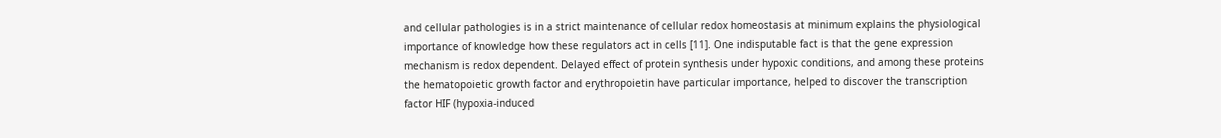and cellular pathologies is in a strict maintenance of cellular redox homeostasis at minimum explains the physiological importance of knowledge how these regulators act in cells [11]. One indisputable fact is that the gene expression mechanism is redox dependent. Delayed effect of protein synthesis under hypoxic conditions, and among these proteins the hematopoietic growth factor and erythropoietin have particular importance, helped to discover the transcription factor HIF (hypoxia-induced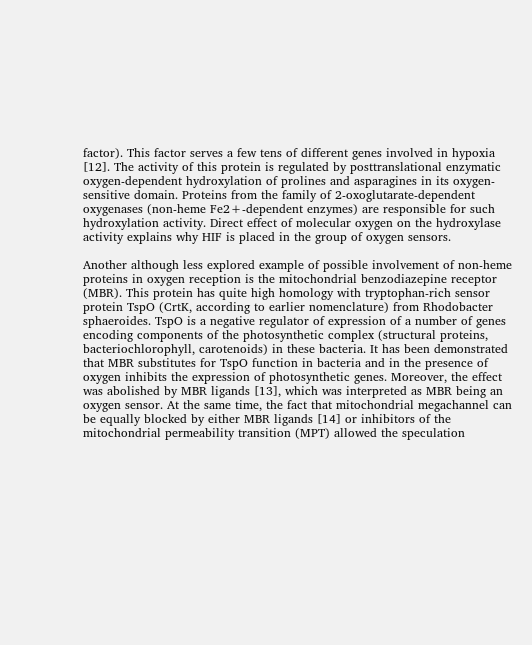factor). This factor serves a few tens of different genes involved in hypoxia [12]. The activity of this protein is regulated by posttranslational enzymatic oxygen-dependent hydroxylation of prolines and asparagines in its oxygen-sensitive domain. Proteins from the family of 2-oxoglutarate-dependent oxygenases (non-heme Fe2+-dependent enzymes) are responsible for such hydroxylation activity. Direct effect of molecular oxygen on the hydroxylase activity explains why HIF is placed in the group of oxygen sensors.

Another although less explored example of possible involvement of non-heme proteins in oxygen reception is the mitochondrial benzodiazepine receptor (MBR). This protein has quite high homology with tryptophan-rich sensor protein TspO (CrtK, according to earlier nomenclature) from Rhodobacter sphaeroides. TspO is a negative regulator of expression of a number of genes encoding components of the photosynthetic complex (structural proteins, bacteriochlorophyll, carotenoids) in these bacteria. It has been demonstrated that MBR substitutes for TspO function in bacteria and in the presence of oxygen inhibits the expression of photosynthetic genes. Moreover, the effect was abolished by MBR ligands [13], which was interpreted as MBR being an oxygen sensor. At the same time, the fact that mitochondrial megachannel can be equally blocked by either MBR ligands [14] or inhibitors of the mitochondrial permeability transition (MPT) allowed the speculation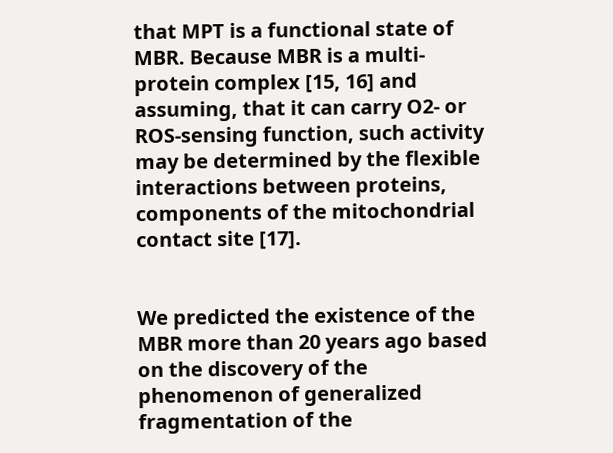that MPT is a functional state of MBR. Because MBR is a multi-protein complex [15, 16] and assuming, that it can carry O2- or ROS-sensing function, such activity may be determined by the flexible interactions between proteins, components of the mitochondrial contact site [17].


We predicted the existence of the MBR more than 20 years ago based on the discovery of the phenomenon of generalized fragmentation of the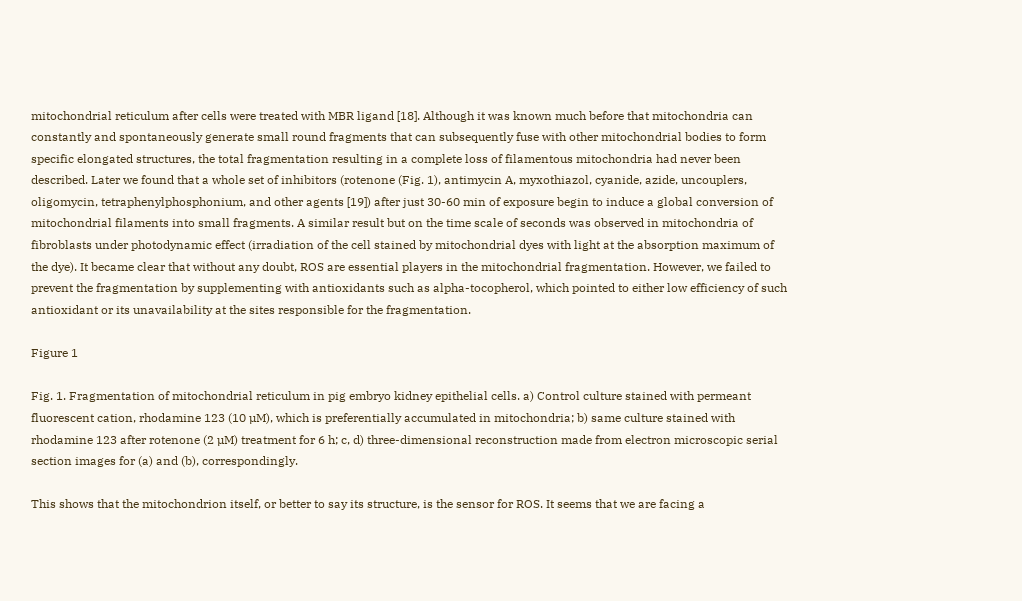mitochondrial reticulum after cells were treated with MBR ligand [18]. Although it was known much before that mitochondria can constantly and spontaneously generate small round fragments that can subsequently fuse with other mitochondrial bodies to form specific elongated structures, the total fragmentation resulting in a complete loss of filamentous mitochondria had never been described. Later we found that a whole set of inhibitors (rotenone (Fig. 1), antimycin A, myxothiazol, cyanide, azide, uncouplers, oligomycin, tetraphenylphosphonium, and other agents [19]) after just 30-60 min of exposure begin to induce a global conversion of mitochondrial filaments into small fragments. A similar result but on the time scale of seconds was observed in mitochondria of fibroblasts under photodynamic effect (irradiation of the cell stained by mitochondrial dyes with light at the absorption maximum of the dye). It became clear that without any doubt, ROS are essential players in the mitochondrial fragmentation. However, we failed to prevent the fragmentation by supplementing with antioxidants such as alpha-tocopherol, which pointed to either low efficiency of such antioxidant or its unavailability at the sites responsible for the fragmentation.

Figure 1

Fig. 1. Fragmentation of mitochondrial reticulum in pig embryo kidney epithelial cells. a) Control culture stained with permeant fluorescent cation, rhodamine 123 (10 µM), which is preferentially accumulated in mitochondria; b) same culture stained with rhodamine 123 after rotenone (2 µM) treatment for 6 h; c, d) three-dimensional reconstruction made from electron microscopic serial section images for (a) and (b), correspondingly.

This shows that the mitochondrion itself, or better to say its structure, is the sensor for ROS. It seems that we are facing a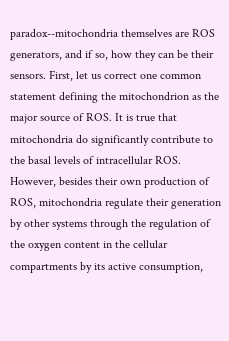paradox--mitochondria themselves are ROS generators, and if so, how they can be their sensors. First, let us correct one common statement defining the mitochondrion as the major source of ROS. It is true that mitochondria do significantly contribute to the basal levels of intracellular ROS. However, besides their own production of ROS, mitochondria regulate their generation by other systems through the regulation of the oxygen content in the cellular compartments by its active consumption,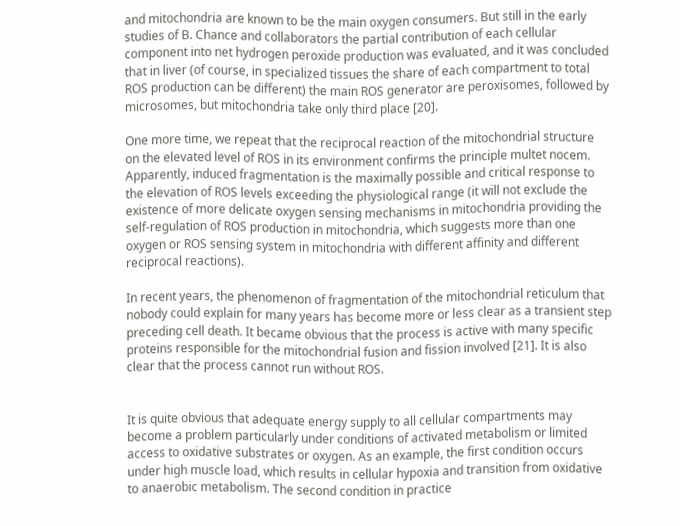and mitochondria are known to be the main oxygen consumers. But still in the early studies of B. Chance and collaborators the partial contribution of each cellular component into net hydrogen peroxide production was evaluated, and it was concluded that in liver (of course, in specialized tissues the share of each compartment to total ROS production can be different) the main ROS generator are peroxisomes, followed by microsomes, but mitochondria take only third place [20].

One more time, we repeat that the reciprocal reaction of the mitochondrial structure on the elevated level of ROS in its environment confirms the principle multet nocem. Apparently, induced fragmentation is the maximally possible and critical response to the elevation of ROS levels exceeding the physiological range (it will not exclude the existence of more delicate oxygen sensing mechanisms in mitochondria providing the self-regulation of ROS production in mitochondria, which suggests more than one oxygen or ROS sensing system in mitochondria with different affinity and different reciprocal reactions).

In recent years, the phenomenon of fragmentation of the mitochondrial reticulum that nobody could explain for many years has become more or less clear as a transient step preceding cell death. It became obvious that the process is active with many specific proteins responsible for the mitochondrial fusion and fission involved [21]. It is also clear that the process cannot run without ROS.


It is quite obvious that adequate energy supply to all cellular compartments may become a problem particularly under conditions of activated metabolism or limited access to oxidative substrates or oxygen. As an example, the first condition occurs under high muscle load, which results in cellular hypoxia and transition from oxidative to anaerobic metabolism. The second condition in practice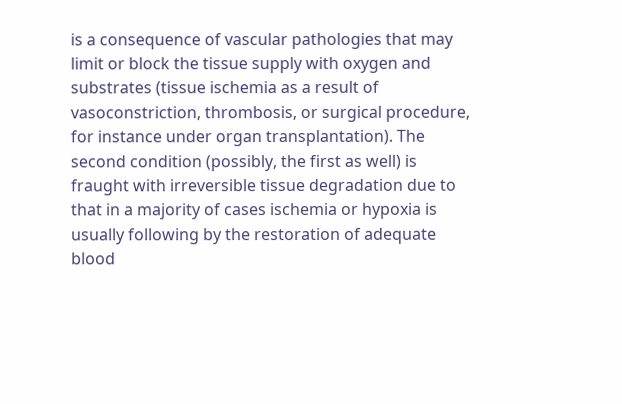is a consequence of vascular pathologies that may limit or block the tissue supply with oxygen and substrates (tissue ischemia as a result of vasoconstriction, thrombosis, or surgical procedure, for instance under organ transplantation). The second condition (possibly, the first as well) is fraught with irreversible tissue degradation due to that in a majority of cases ischemia or hypoxia is usually following by the restoration of adequate blood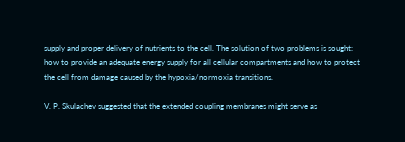supply and proper delivery of nutrients to the cell. The solution of two problems is sought: how to provide an adequate energy supply for all cellular compartments and how to protect the cell from damage caused by the hypoxia/normoxia transitions.

V. P. Skulachev suggested that the extended coupling membranes might serve as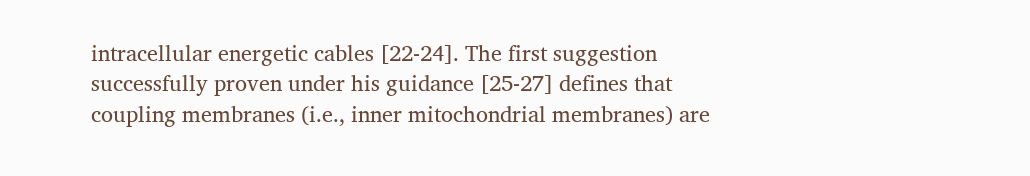intracellular energetic cables [22-24]. The first suggestion successfully proven under his guidance [25-27] defines that coupling membranes (i.e., inner mitochondrial membranes) are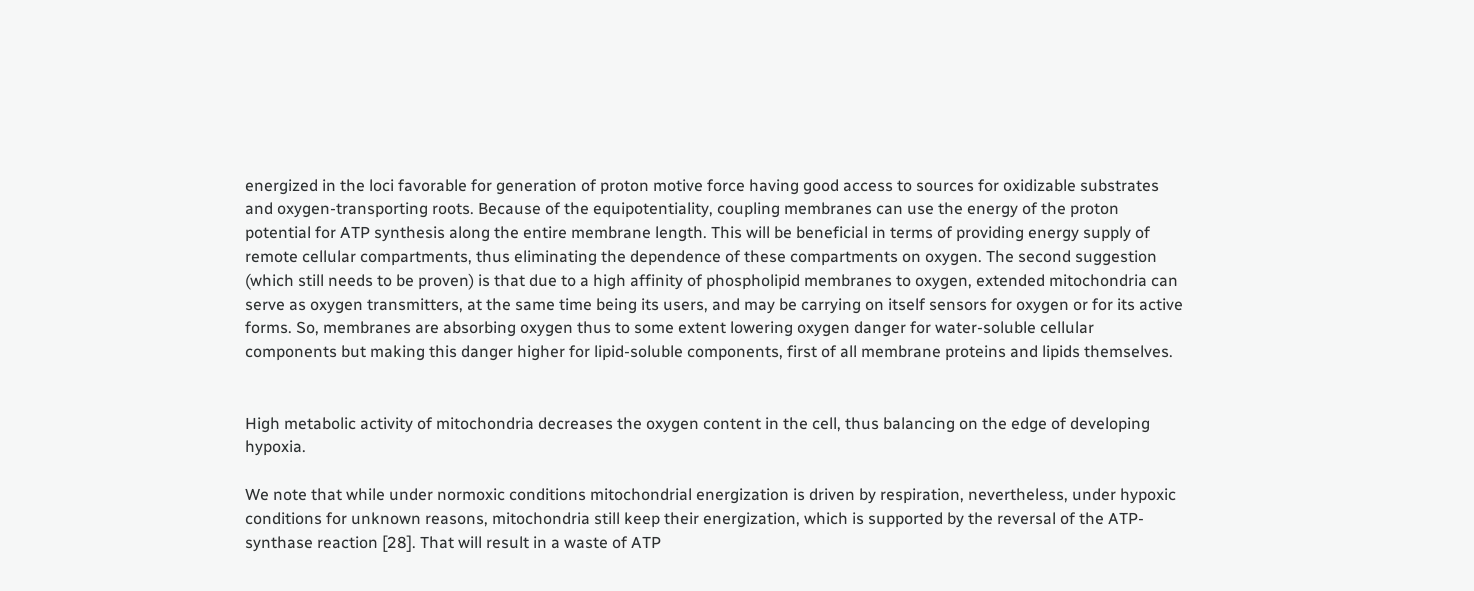energized in the loci favorable for generation of proton motive force having good access to sources for oxidizable substrates and oxygen-transporting roots. Because of the equipotentiality, coupling membranes can use the energy of the proton potential for ATP synthesis along the entire membrane length. This will be beneficial in terms of providing energy supply of remote cellular compartments, thus eliminating the dependence of these compartments on oxygen. The second suggestion (which still needs to be proven) is that due to a high affinity of phospholipid membranes to oxygen, extended mitochondria can serve as oxygen transmitters, at the same time being its users, and may be carrying on itself sensors for oxygen or for its active forms. So, membranes are absorbing oxygen thus to some extent lowering oxygen danger for water-soluble cellular components but making this danger higher for lipid-soluble components, first of all membrane proteins and lipids themselves.


High metabolic activity of mitochondria decreases the oxygen content in the cell, thus balancing on the edge of developing hypoxia.

We note that while under normoxic conditions mitochondrial energization is driven by respiration, nevertheless, under hypoxic conditions for unknown reasons, mitochondria still keep their energization, which is supported by the reversal of the ATP-synthase reaction [28]. That will result in a waste of ATP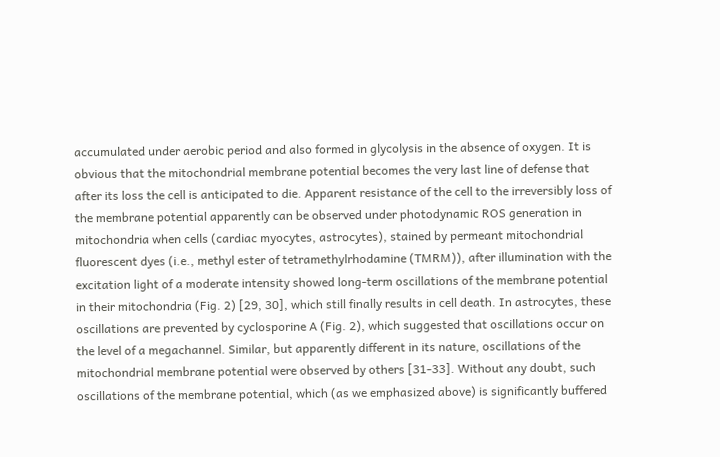accumulated under aerobic period and also formed in glycolysis in the absence of oxygen. It is obvious that the mitochondrial membrane potential becomes the very last line of defense that after its loss the cell is anticipated to die. Apparent resistance of the cell to the irreversibly loss of the membrane potential apparently can be observed under photodynamic ROS generation in mitochondria when cells (cardiac myocytes, astrocytes), stained by permeant mitochondrial fluorescent dyes (i.e., methyl ester of tetramethylrhodamine (TMRM)), after illumination with the excitation light of a moderate intensity showed long-term oscillations of the membrane potential in their mitochondria (Fig. 2) [29, 30], which still finally results in cell death. In astrocytes, these oscillations are prevented by cyclosporine A (Fig. 2), which suggested that oscillations occur on the level of a megachannel. Similar, but apparently different in its nature, oscillations of the mitochondrial membrane potential were observed by others [31-33]. Without any doubt, such oscillations of the membrane potential, which (as we emphasized above) is significantly buffered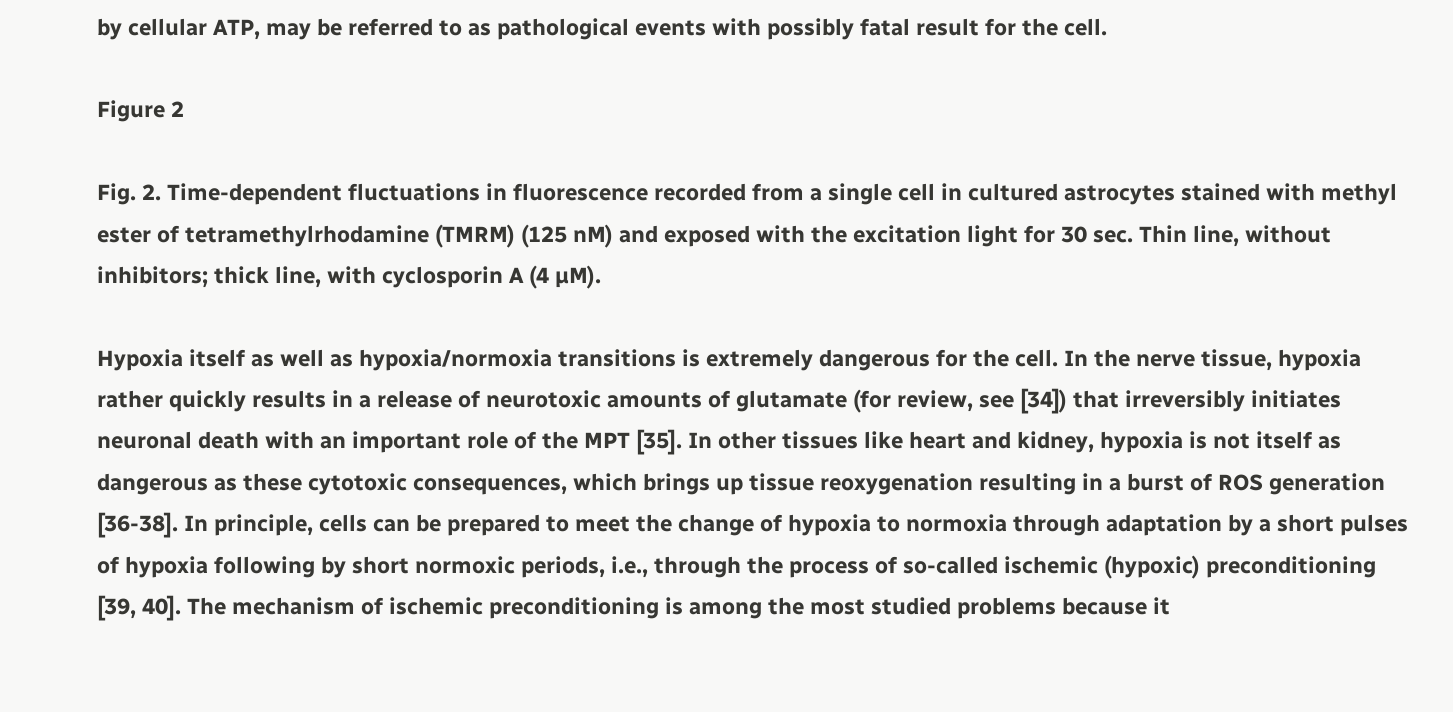by cellular ATP, may be referred to as pathological events with possibly fatal result for the cell.

Figure 2

Fig. 2. Time-dependent fluctuations in fluorescence recorded from a single cell in cultured astrocytes stained with methyl ester of tetramethylrhodamine (TMRM) (125 nM) and exposed with the excitation light for 30 sec. Thin line, without inhibitors; thick line, with cyclosporin A (4 µM).

Hypoxia itself as well as hypoxia/normoxia transitions is extremely dangerous for the cell. In the nerve tissue, hypoxia rather quickly results in a release of neurotoxic amounts of glutamate (for review, see [34]) that irreversibly initiates neuronal death with an important role of the MPT [35]. In other tissues like heart and kidney, hypoxia is not itself as dangerous as these cytotoxic consequences, which brings up tissue reoxygenation resulting in a burst of ROS generation [36-38]. In principle, cells can be prepared to meet the change of hypoxia to normoxia through adaptation by a short pulses of hypoxia following by short normoxic periods, i.e., through the process of so-called ischemic (hypoxic) preconditioning [39, 40]. The mechanism of ischemic preconditioning is among the most studied problems because it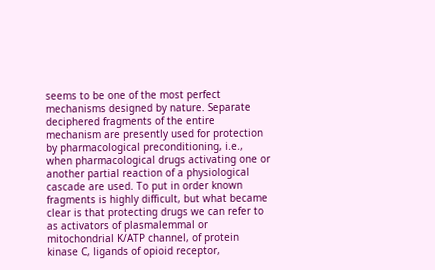seems to be one of the most perfect mechanisms designed by nature. Separate deciphered fragments of the entire mechanism are presently used for protection by pharmacological preconditioning, i.e., when pharmacological drugs activating one or another partial reaction of a physiological cascade are used. To put in order known fragments is highly difficult, but what became clear is that protecting drugs we can refer to as activators of plasmalemmal or mitochondrial K/ATP channel, of protein kinase C, ligands of opioid receptor,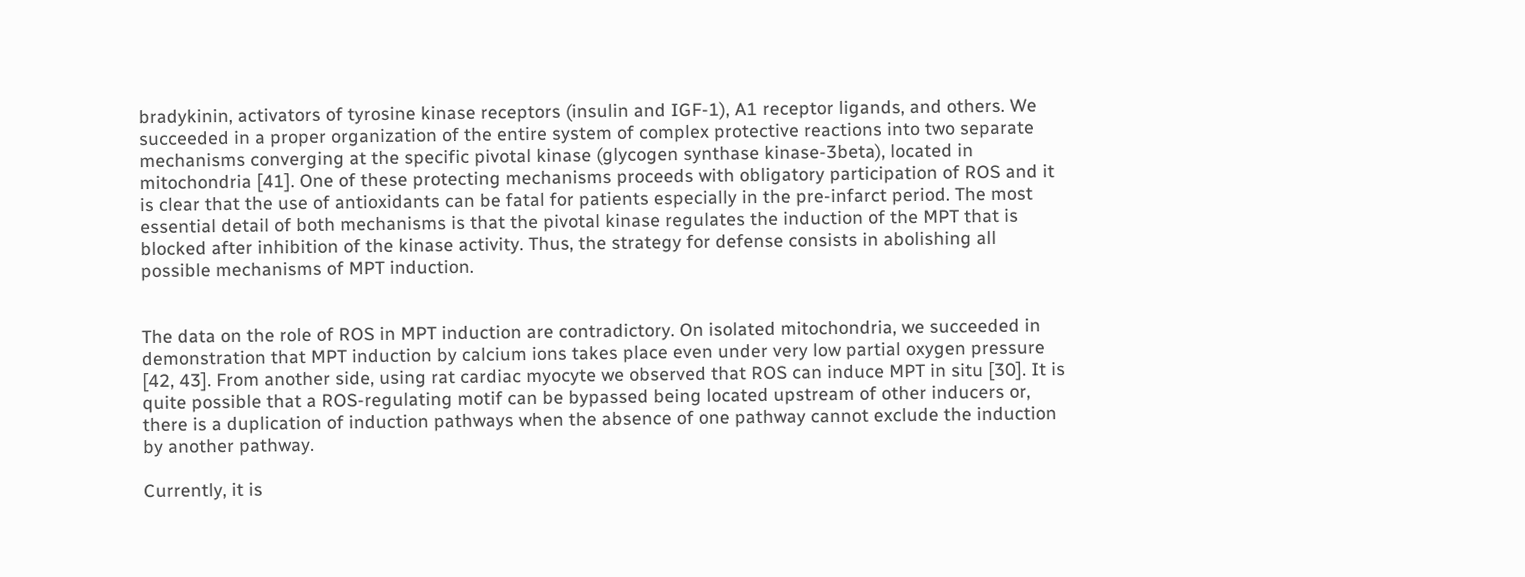bradykinin, activators of tyrosine kinase receptors (insulin and IGF-1), A1 receptor ligands, and others. We succeeded in a proper organization of the entire system of complex protective reactions into two separate mechanisms converging at the specific pivotal kinase (glycogen synthase kinase-3beta), located in mitochondria [41]. One of these protecting mechanisms proceeds with obligatory participation of ROS and it is clear that the use of antioxidants can be fatal for patients especially in the pre-infarct period. The most essential detail of both mechanisms is that the pivotal kinase regulates the induction of the MPT that is blocked after inhibition of the kinase activity. Thus, the strategy for defense consists in abolishing all possible mechanisms of MPT induction.


The data on the role of ROS in MPT induction are contradictory. On isolated mitochondria, we succeeded in demonstration that MPT induction by calcium ions takes place even under very low partial oxygen pressure [42, 43]. From another side, using rat cardiac myocyte we observed that ROS can induce MPT in situ [30]. It is quite possible that a ROS-regulating motif can be bypassed being located upstream of other inducers or, there is a duplication of induction pathways when the absence of one pathway cannot exclude the induction by another pathway.

Currently, it is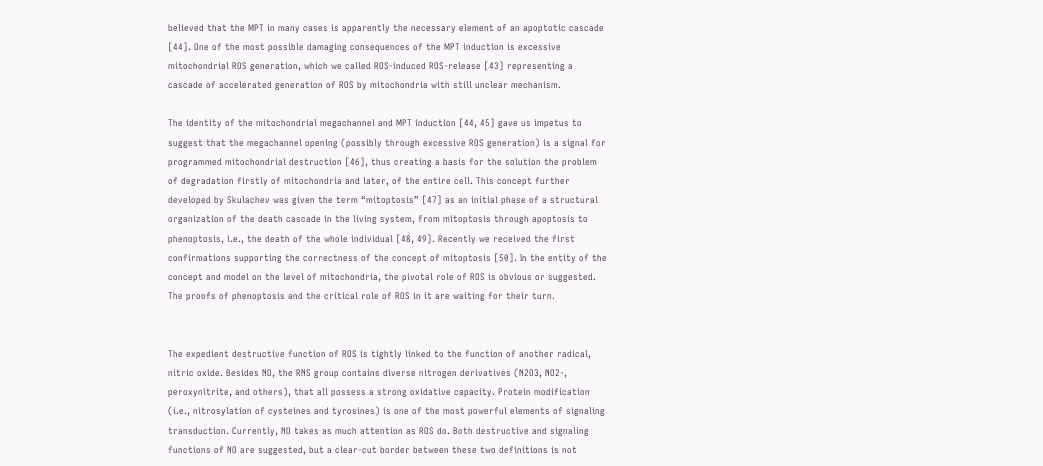believed that the MPT in many cases is apparently the necessary element of an apoptotic cascade [44]. One of the most possible damaging consequences of the MPT induction is excessive mitochondrial ROS generation, which we called ROS-induced ROS-release [43] representing a cascade of accelerated generation of ROS by mitochondria with still unclear mechanism.

The identity of the mitochondrial megachannel and MPT induction [44, 45] gave us impetus to suggest that the megachannel opening (possibly through excessive ROS generation) is a signal for programmed mitochondrial destruction [46], thus creating a basis for the solution the problem of degradation firstly of mitochondria and later, of the entire cell. This concept further developed by Skulachev was given the term “mitoptosis” [47] as an initial phase of a structural organization of the death cascade in the living system, from mitoptosis through apoptosis to phenoptosis, i.e., the death of the whole individual [48, 49]. Recently we received the first confirmations supporting the correctness of the concept of mitoptosis [50]. In the entity of the concept and model on the level of mitochondria, the pivotal role of ROS is obvious or suggested. The proofs of phenoptosis and the critical role of ROS in it are waiting for their turn.


The expedient destructive function of ROS is tightly linked to the function of another radical, nitric oxide. Besides NO, the RNS group contains diverse nitrogen derivatives (N2O3, NO2-, peroxynitrite, and others), that all possess a strong oxidative capacity. Protein modification (i.e., nitrosylation of cysteines and tyrosines) is one of the most powerful elements of signaling transduction. Currently, NO takes as much attention as ROS do. Both destructive and signaling functions of NO are suggested, but a clear-cut border between these two definitions is not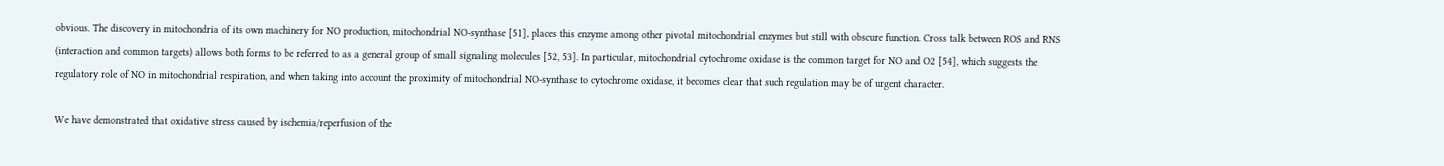obvious. The discovery in mitochondria of its own machinery for NO production, mitochondrial NO-synthase [51], places this enzyme among other pivotal mitochondrial enzymes but still with obscure function. Cross talk between ROS and RNS (interaction and common targets) allows both forms to be referred to as a general group of small signaling molecules [52, 53]. In particular, mitochondrial cytochrome oxidase is the common target for NO and O2 [54], which suggests the regulatory role of NO in mitochondrial respiration, and when taking into account the proximity of mitochondrial NO-synthase to cytochrome oxidase, it becomes clear that such regulation may be of urgent character.

We have demonstrated that oxidative stress caused by ischemia/reperfusion of the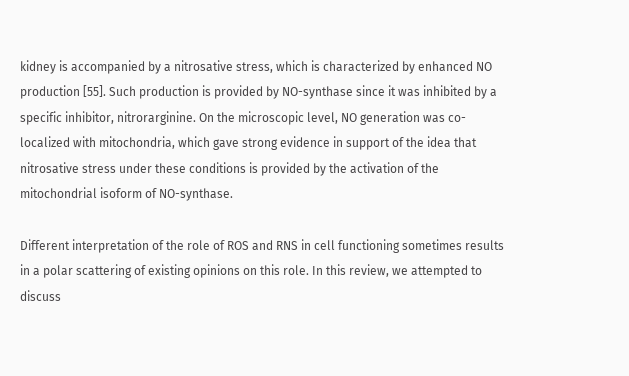kidney is accompanied by a nitrosative stress, which is characterized by enhanced NO production [55]. Such production is provided by NO-synthase since it was inhibited by a specific inhibitor, nitrorarginine. On the microscopic level, NO generation was co-localized with mitochondria, which gave strong evidence in support of the idea that nitrosative stress under these conditions is provided by the activation of the mitochondrial isoform of NO-synthase.

Different interpretation of the role of ROS and RNS in cell functioning sometimes results in a polar scattering of existing opinions on this role. In this review, we attempted to discuss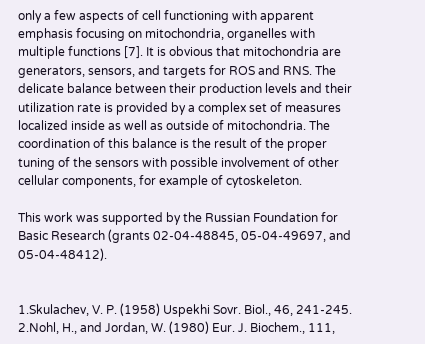only a few aspects of cell functioning with apparent emphasis focusing on mitochondria, organelles with multiple functions [7]. It is obvious that mitochondria are generators, sensors, and targets for ROS and RNS. The delicate balance between their production levels and their utilization rate is provided by a complex set of measures localized inside as well as outside of mitochondria. The coordination of this balance is the result of the proper tuning of the sensors with possible involvement of other cellular components, for example of cytoskeleton.

This work was supported by the Russian Foundation for Basic Research (grants 02-04-48845, 05-04-49697, and 05-04-48412).


1.Skulachev, V. P. (1958) Uspekhi Sovr. Biol., 46, 241-245.
2.Nohl, H., and Jordan, W. (1980) Eur. J. Biochem., 111,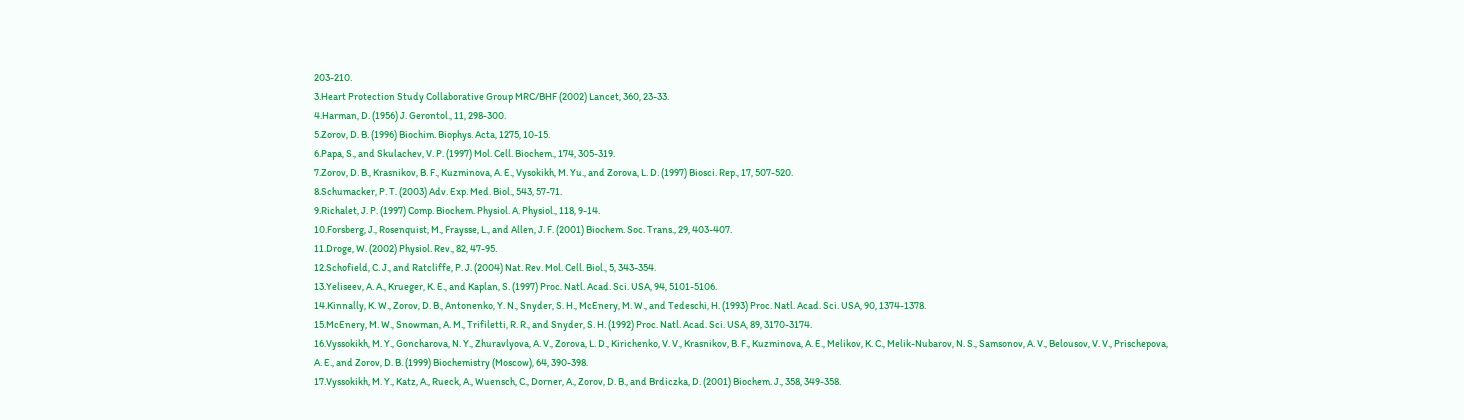203-210.
3.Heart Protection Study Collaborative Group MRC/BHF (2002) Lancet, 360, 23-33.
4.Harman, D. (1956) J. Gerontol., 11, 298-300.
5.Zorov, D. B. (1996) Biochim. Biophys. Acta, 1275, 10-15.
6.Papa, S., and Skulachev, V. P. (1997) Mol. Cell. Biochem., 174, 305-319.
7.Zorov, D. B., Krasnikov, B. F., Kuzminova, A. E., Vysokikh, M. Yu., and Zorova, L. D. (1997) Biosci. Rep., 17, 507-520.
8.Schumacker, P. T. (2003) Adv. Exp. Med. Biol., 543, 57-71.
9.Richalet, J. P. (1997) Comp. Biochem. Physiol. A. Physiol., 118, 9-14.
10.Forsberg, J., Rosenquist, M., Fraysse, L., and Allen, J. F. (2001) Biochem. Soc. Trans., 29, 403-407.
11.Droge, W. (2002) Physiol. Rev., 82, 47-95.
12.Schofield, C. J., and Ratcliffe, P. J. (2004) Nat. Rev. Mol. Cell. Biol., 5, 343-354.
13.Yeliseev, A. A., Krueger, K. E., and Kaplan, S. (1997) Proc. Natl. Acad. Sci. USA, 94, 5101-5106.
14.Kinnally, K. W., Zorov, D. B., Antonenko, Y. N., Snyder, S. H., McEnery, M. W., and Tedeschi, H. (1993) Proc. Natl. Acad. Sci. USA, 90, 1374-1378.
15.McEnery, M. W., Snowman, A. M., Trifiletti, R. R., and Snyder, S. H. (1992) Proc. Natl. Acad. Sci. USA, 89, 3170-3174.
16.Vyssokikh, M. Y., Goncharova, N. Y., Zhuravlyova, A. V., Zorova, L. D., Kirichenko, V. V., Krasnikov, B. F., Kuzminova, A. E., Melikov, K. C., Melik-Nubarov, N. S., Samsonov, A. V., Belousov, V. V., Prischepova, A. E., and Zorov, D. B. (1999) Biochemistry (Moscow), 64, 390-398.
17.Vyssokikh, M. Y., Katz, A., Rueck, A., Wuensch, C., Dorner, A., Zorov, D. B., and Brdiczka, D. (2001) Biochem. J., 358, 349-358.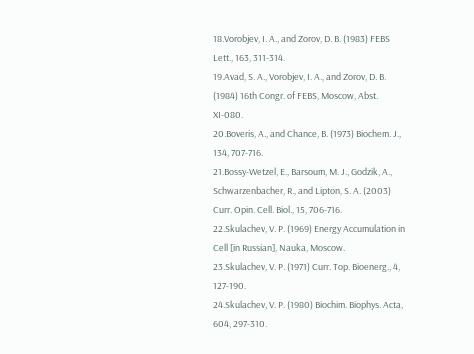18.Vorobjev, I. A., and Zorov, D. B. (1983) FEBS Lett., 163, 311-314.
19.Avad, S. A., Vorobjev, I. A., and Zorov, D. B. (1984) 16th Congr. of FEBS, Moscow, Abst. XI-080.
20.Boveris, A., and Chance, B. (1973) Biochem. J., 134, 707-716.
21.Bossy-Wetzel, E., Barsoum, M. J., Godzik, A., Schwarzenbacher, R., and Lipton, S. A. (2003) Curr. Opin. Cell. Biol., 15, 706-716.
22.Skulachev, V. P. (1969) Energy Accumulation in Cell [in Russian], Nauka, Moscow.
23.Skulachev, V. P. (1971) Curr. Top. Bioenerg., 4, 127-190.
24.Skulachev, V. P. (1980) Biochim. Biophys. Acta, 604, 297-310.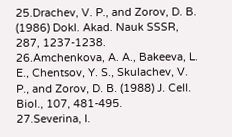25.Drachev, V. P., and Zorov, D. B. (1986) Dokl. Akad. Nauk SSSR, 287, 1237-1238.
26.Amchenkova, A. A., Bakeeva, L. E., Chentsov, Y. S., Skulachev, V. P., and Zorov, D. B. (1988) J. Cell. Biol., 107, 481-495.
27.Severina, I.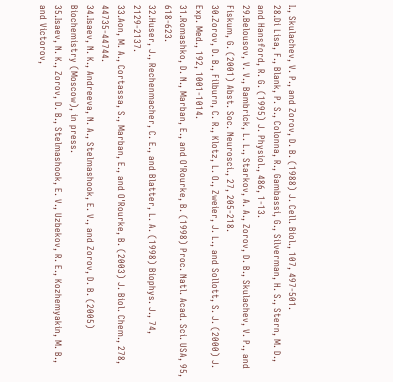I., Skulachev, V. P., and Zorov, D. B. (1988) J. Cell. Biol., 107, 497-501.
28.Di Lisa, F., Blank, P. S., Colonna, R., Gambassi, G., Silverman, H. S., Stern, M. D., and Hansford, R. G. (1995) J. Physiol., 486, 1-13.
29.Belousov, V. V., Bambrick, L. L., Starkov, A. A., Zorov, D. B., Skulachev, V. P., and Fiskum, G. (2001) Abst. Soc. Neurosci., 27, 205-218.
30.Zorov, D. B., Filburn, C. R., Klotz, L. O., Zweier, J. L., and Sollott, S. J. (2000) J. Exp. Med., 192, 1001-1014.
31.Romashko, D. N., Marban, E., and O'Rourke, B. (1998) Proc. Natl. Acad. Sci. USA, 95, 618-623.
32.Huser, J., Rechenmacher, C. E., and Blatter, L. A. (1998) Biophys. J., 74, 2129-2137.
33.Aon, M. A., Cortassa, S., Marban, E., and O'Rourke, B. (2003) J. Biol. Chem., 278, 44735-44744.
34.Isaev, N. K., Andreeva, N. A., Stelmashook, E. V., and Zorov, D. B. (2005) Biochemistry (Moscow), in press.
35.Isaev, N. K., Zorov, D. B., Stelmashook, E. V., Uzbekov, R. E., Kozhemyakin, M. B., and Victorov,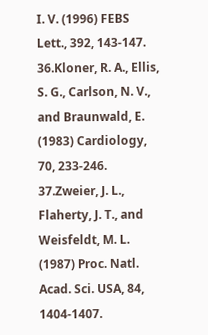I. V. (1996) FEBS Lett., 392, 143-147.
36.Kloner, R. A., Ellis, S. G., Carlson, N. V., and Braunwald, E. (1983) Cardiology, 70, 233-246.
37.Zweier, J. L., Flaherty, J. T., and Weisfeldt, M. L. (1987) Proc. Natl. Acad. Sci. USA, 84, 1404-1407.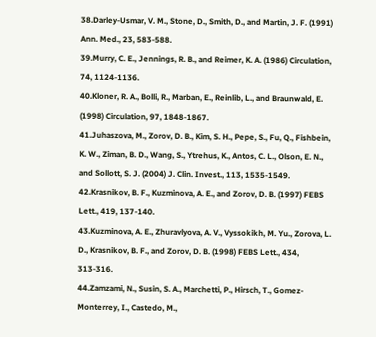38.Darley-Usmar, V. M., Stone, D., Smith, D., and Martin, J. F. (1991) Ann. Med., 23, 583-588.
39.Murry, C. E., Jennings, R. B., and Reimer, K. A. (1986) Circulation, 74, 1124-1136.
40.Kloner, R. A., Bolli, R., Marban, E., Reinlib, L., and Braunwald, E. (1998) Circulation, 97, 1848-1867.
41.Juhaszova, M., Zorov, D. B., Kim, S. H., Pepe, S., Fu, Q., Fishbein, K. W., Ziman, B. D., Wang, S., Ytrehus, K., Antos, C. L., Olson, E. N., and Sollott, S. J. (2004) J. Clin. Invest., 113, 1535-1549.
42.Krasnikov, B. F., Kuzminova, A. E., and Zorov, D. B. (1997) FEBS Lett., 419, 137-140.
43.Kuzminova, A. E., Zhuravlyova, A. V., Vyssokikh, M. Yu., Zorova, L. D., Krasnikov, B. F., and Zorov, D. B. (1998) FEBS Lett., 434, 313-316.
44.Zamzami, N., Susin, S. A., Marchetti, P., Hirsch, T., Gomez-Monterrey, I., Castedo, M.,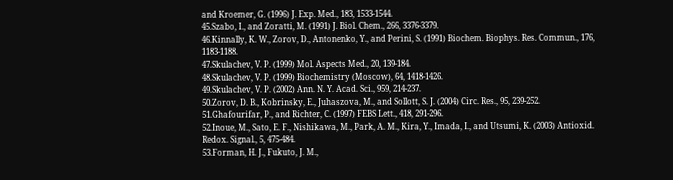and Kroemer, G. (1996) J. Exp. Med., 183, 1533-1544.
45.Szabo, I., and Zoratti, M. (1991) J. Biol. Chem., 266, 3376-3379.
46.Kinnally, K. W., Zorov, D., Antonenko, Y., and Perini, S. (1991) Biochem. Biophys. Res. Commun., 176, 1183-1188.
47.Skulachev, V. P. (1999) Mol. Aspects Med., 20, 139-184.
48.Skulachev, V. P. (1999) Biochemistry (Moscow), 64, 1418-1426.
49.Skulachev, V. P. (2002) Ann. N. Y. Acad. Sci., 959, 214-237.
50.Zorov, D. B., Kobrinsky, E., Juhaszova, M., and Sollott, S. J. (2004) Circ. Res., 95, 239-252.
51.Ghafourifar, P., and Richter, C. (1997) FEBS Lett., 418, 291-296.
52.Inoue, M., Sato, E. F., Nishikawa, M., Park, A. M., Kira, Y., Imada, I., and Utsumi, K. (2003) Antioxid. Redox. Signal., 5, 475-484.
53.Forman, H. J., Fukuto, J. M.,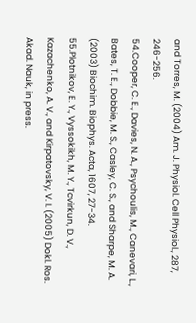and Torres, M. (2004) Am. J. Physiol. Cell Physiol., 287, 246-256.
54.Cooper, C. E., Davies, N. A., Psychoulis, M., Canevari, L., Bates, T. E., Dobbie, M. S., Casley, C. S., and Sharpe, M. A. (2003) Biochim. Biophys. Acta, 1607, 27-34.
55.Plotnikov, E. Y., Vyssokikh, M. Y., Tcvirkun, D. V., Kazachenko, A. V., and Kirpatovsky, V. I. (2005) Dokl. Ros. Akad. Nauk, in press.